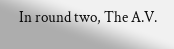In round two, The A.V.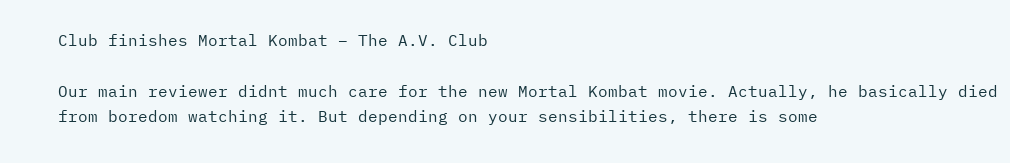Club finishes Mortal Kombat – The A.V. Club

Our main reviewer didnt much care for the new Mortal Kombat movie. Actually, he basically died from boredom watching it. But depending on your sensibilities, there is some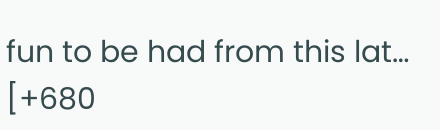fun to be had from this lat… [+680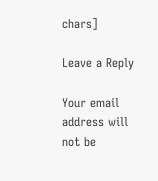chars]

Leave a Reply

Your email address will not be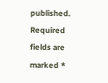published. Required fields are marked *